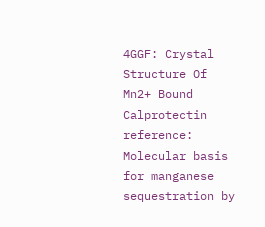4GGF: Crystal Structure Of Mn2+ Bound Calprotectin
reference: Molecular basis for manganese sequestration by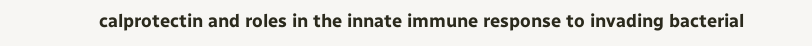calprotectin and roles in the innate immune response to invading bacterial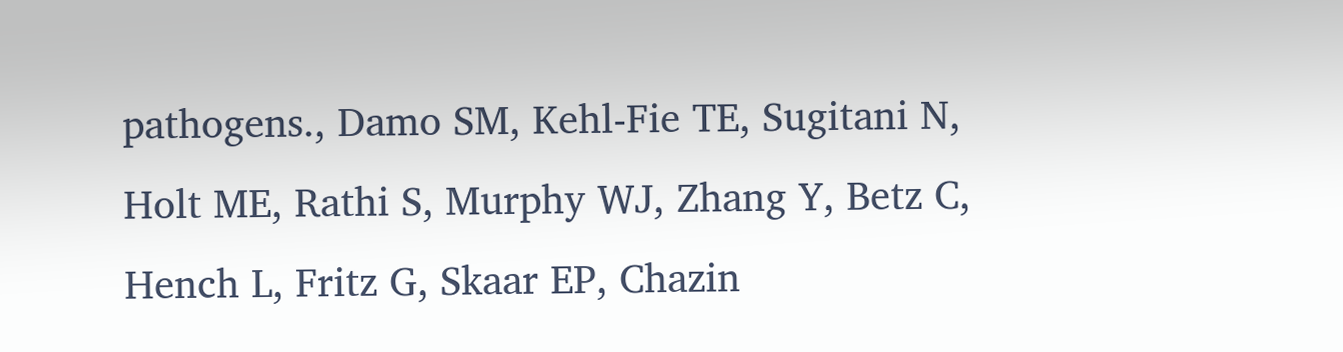pathogens., Damo SM, Kehl-Fie TE, Sugitani N, Holt ME, Rathi S, Murphy WJ, Zhang Y, Betz C, Hench L, Fritz G, Skaar EP, Chazin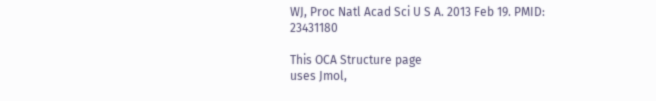WJ, Proc Natl Acad Sci U S A. 2013 Feb 19. PMID: 23431180

This OCA Structure page
uses Jmol,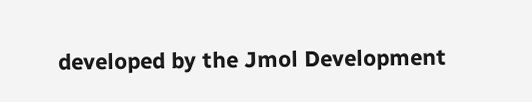developed by the Jmol Development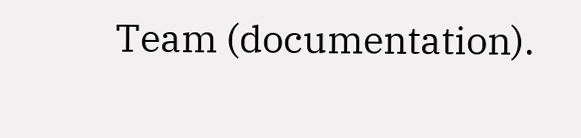Team (documentation).